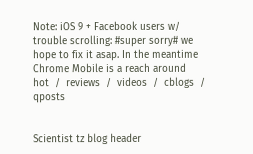Note: iOS 9 + Facebook users w/ trouble scrolling: #super sorry# we hope to fix it asap. In the meantime Chrome Mobile is a reach around
hot  /  reviews  /  videos  /  cblogs  /  qposts


Scientist tz blog header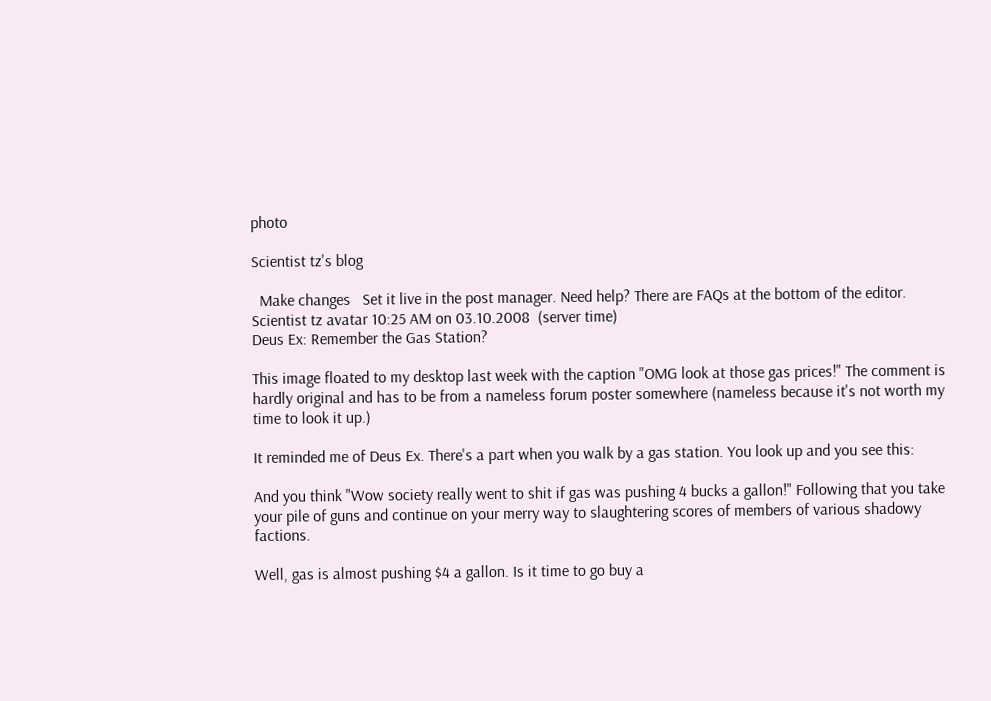photo

Scientist tz's blog

  Make changes   Set it live in the post manager. Need help? There are FAQs at the bottom of the editor.
Scientist tz avatar 10:25 AM on 03.10.2008  (server time)
Deus Ex: Remember the Gas Station?

This image floated to my desktop last week with the caption "OMG look at those gas prices!" The comment is hardly original and has to be from a nameless forum poster somewhere (nameless because it's not worth my time to look it up.)

It reminded me of Deus Ex. There's a part when you walk by a gas station. You look up and you see this:

And you think "Wow society really went to shit if gas was pushing 4 bucks a gallon!" Following that you take your pile of guns and continue on your merry way to slaughtering scores of members of various shadowy factions.

Well, gas is almost pushing $4 a gallon. Is it time to go buy a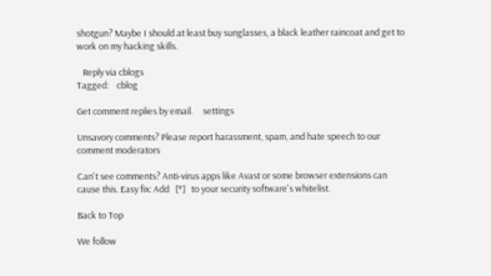shotgun? Maybe I should at least buy sunglasses, a black leather raincoat and get to work on my hacking skills.

   Reply via cblogs
Tagged:    cblog

Get comment replies by email.     settings

Unsavory comments? Please report harassment, spam, and hate speech to our comment moderators

Can't see comments? Anti-virus apps like Avast or some browser extensions can cause this. Easy fix: Add   [*]   to your security software's whitelist.

Back to Top

We follow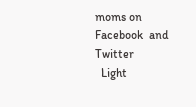moms on   Facebook  and   Twitter
  Light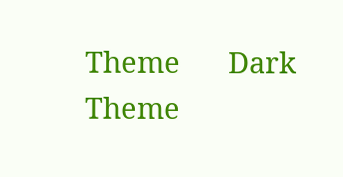Theme      Dark Theme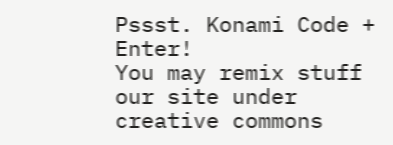Pssst. Konami Code + Enter!
You may remix stuff our site under creative commons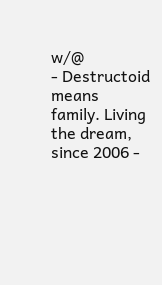w/@
- Destructoid means family. Living the dream, since 2006 -